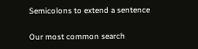Semicolons to extend a sentence

Our most common search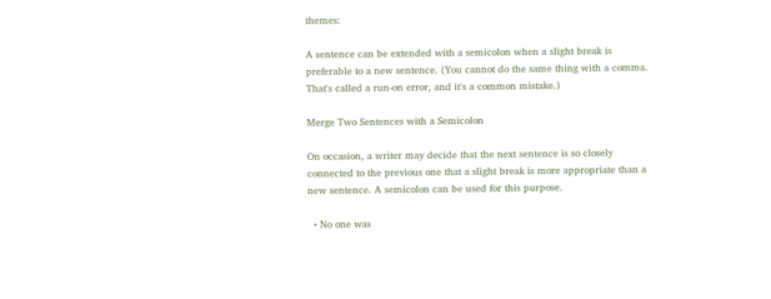themes:

A sentence can be extended with a semicolon when a slight break is preferable to a new sentence. (You cannot do the same thing with a comma. That's called a run-on error, and it's a common mistake.)

Merge Two Sentences with a Semicolon

On occasion, a writer may decide that the next sentence is so closely connected to the previous one that a slight break is more appropriate than a new sentence. A semicolon can be used for this purpose.

  • No one was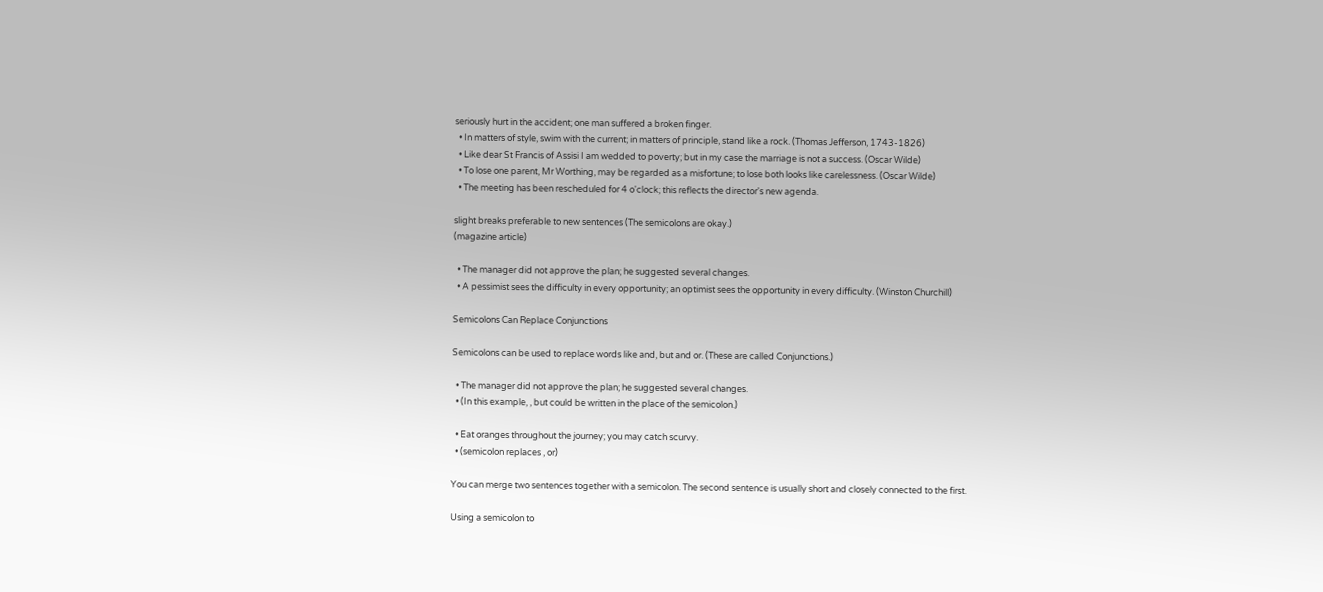seriously hurt in the accident; one man suffered a broken finger.
  • In matters of style, swim with the current; in matters of principle, stand like a rock. (Thomas Jefferson, 1743-1826)
  • Like dear St Francis of Assisi I am wedded to poverty; but in my case the marriage is not a success. (Oscar Wilde)
  • To lose one parent, Mr Worthing, may be regarded as a misfortune; to lose both looks like carelessness. (Oscar Wilde)
  • The meeting has been rescheduled for 4 o'clock; this reflects the director's new agenda.

slight breaks preferable to new sentences (The semicolons are okay.)
(magazine article)

  • The manager did not approve the plan; he suggested several changes.
  • A pessimist sees the difficulty in every opportunity; an optimist sees the opportunity in every difficulty. (Winston Churchill)

Semicolons Can Replace Conjunctions

Semicolons can be used to replace words like and, but and or. (These are called Conjunctions.)

  • The manager did not approve the plan; he suggested several changes.
  • (In this example, , but could be written in the place of the semicolon.)

  • Eat oranges throughout the journey; you may catch scurvy.
  • (semicolon replaces , or)

You can merge two sentences together with a semicolon. The second sentence is usually short and closely connected to the first.

Using a semicolon to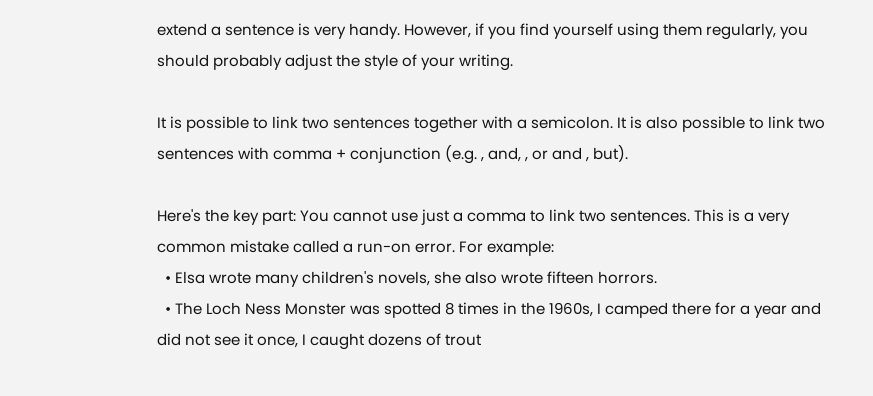extend a sentence is very handy. However, if you find yourself using them regularly, you should probably adjust the style of your writing.

It is possible to link two sentences together with a semicolon. It is also possible to link two sentences with comma + conjunction (e.g. , and, , or and , but).

Here's the key part: You cannot use just a comma to link two sentences. This is a very common mistake called a run-on error. For example:
  • Elsa wrote many children's novels, she also wrote fifteen horrors.
  • The Loch Ness Monster was spotted 8 times in the 1960s, I camped there for a year and did not see it once, I caught dozens of trout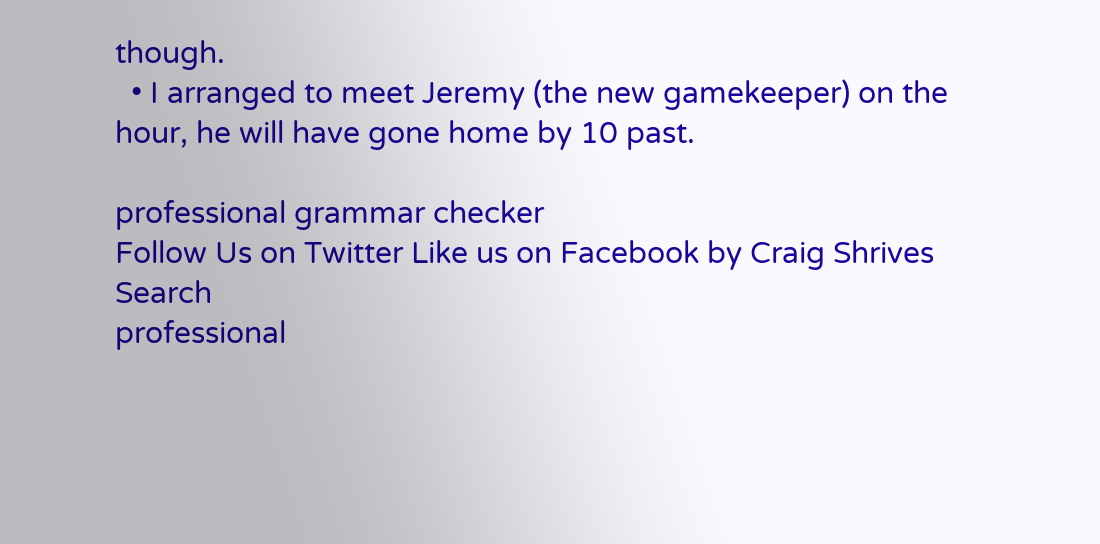though.
  • I arranged to meet Jeremy (the new gamekeeper) on the hour, he will have gone home by 10 past.

professional grammar checker
Follow Us on Twitter Like us on Facebook by Craig Shrives Search
professional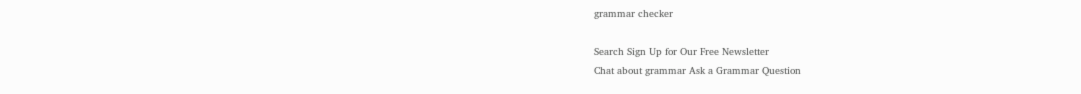grammar checker

Search Sign Up for Our Free Newsletter
Chat about grammar Ask a Grammar Question